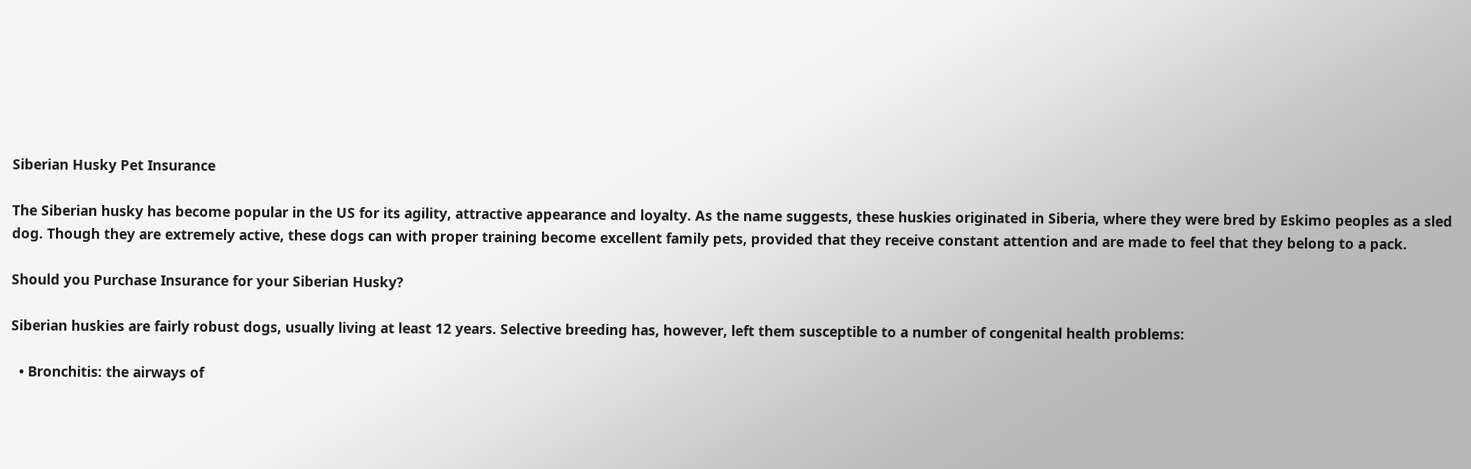Siberian Husky Pet Insurance

The Siberian husky has become popular in the US for its agility, attractive appearance and loyalty. As the name suggests, these huskies originated in Siberia, where they were bred by Eskimo peoples as a sled dog. Though they are extremely active, these dogs can with proper training become excellent family pets, provided that they receive constant attention and are made to feel that they belong to a pack.

Should you Purchase Insurance for your Siberian Husky?

Siberian huskies are fairly robust dogs, usually living at least 12 years. Selective breeding has, however, left them susceptible to a number of congenital health problems:

  • Bronchitis: the airways of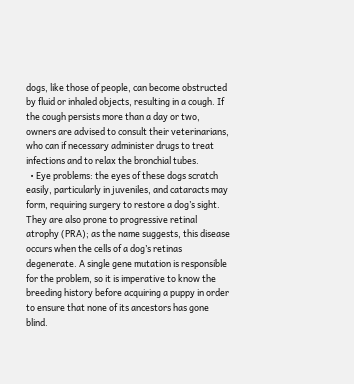dogs, like those of people, can become obstructed by fluid or inhaled objects, resulting in a cough. If the cough persists more than a day or two, owners are advised to consult their veterinarians, who can if necessary administer drugs to treat infections and to relax the bronchial tubes.
  • Eye problems: the eyes of these dogs scratch easily, particularly in juveniles, and cataracts may form, requiring surgery to restore a dog’s sight. They are also prone to progressive retinal atrophy (PRA); as the name suggests, this disease occurs when the cells of a dog’s retinas degenerate. A single gene mutation is responsible for the problem, so it is imperative to know the breeding history before acquiring a puppy in order to ensure that none of its ancestors has gone blind.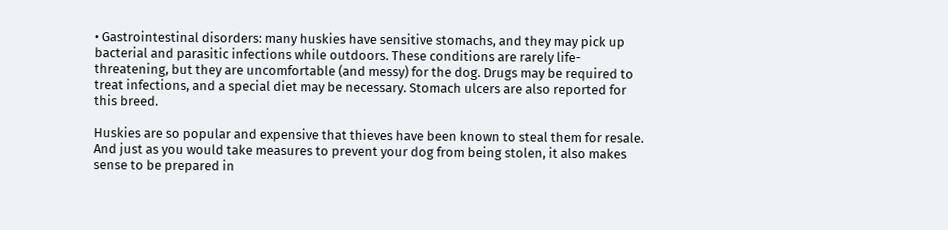• Gastrointestinal disorders: many huskies have sensitive stomachs, and they may pick up bacterial and parasitic infections while outdoors. These conditions are rarely life-threatening, but they are uncomfortable (and messy) for the dog. Drugs may be required to treat infections, and a special diet may be necessary. Stomach ulcers are also reported for this breed.

Huskies are so popular and expensive that thieves have been known to steal them for resale. And just as you would take measures to prevent your dog from being stolen, it also makes sense to be prepared in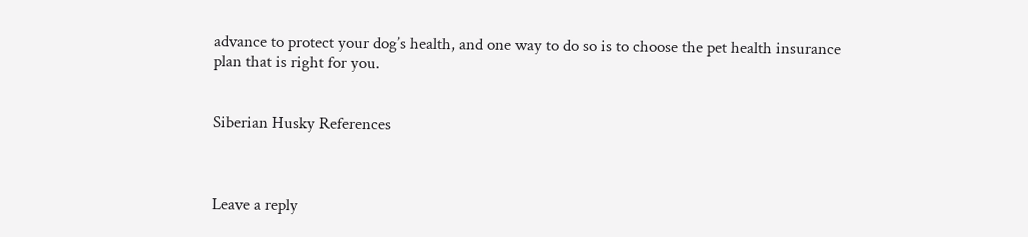advance to protect your dog’s health, and one way to do so is to choose the pet health insurance plan that is right for you.


Siberian Husky References



Leave a reply